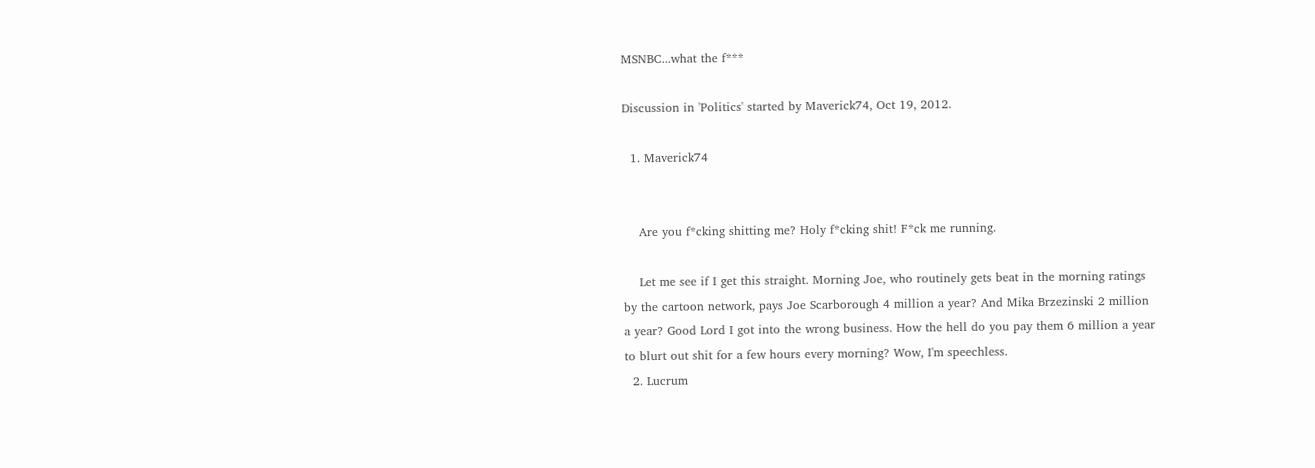MSNBC...what the f***

Discussion in 'Politics' started by Maverick74, Oct 19, 2012.

  1. Maverick74


    Are you f*cking shitting me? Holy f*cking shit! F*ck me running.

    Let me see if I get this straight. Morning Joe, who routinely gets beat in the morning ratings by the cartoon network, pays Joe Scarborough 4 million a year? And Mika Brzezinski 2 million a year? Good Lord I got into the wrong business. How the hell do you pay them 6 million a year to blurt out shit for a few hours every morning? Wow, I'm speechless.
  2. Lucrum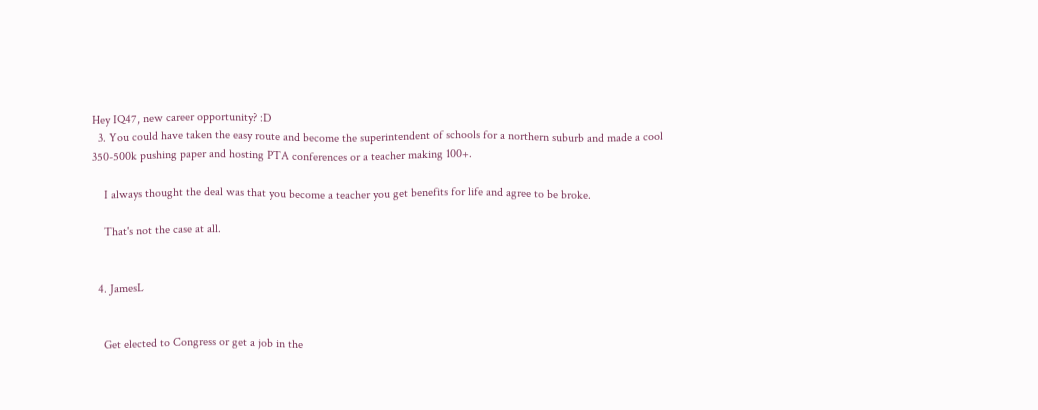Hey IQ47, new career opportunity? :D
  3. You could have taken the easy route and become the superintendent of schools for a northern suburb and made a cool 350-500k pushing paper and hosting PTA conferences or a teacher making 100+.

    I always thought the deal was that you become a teacher you get benefits for life and agree to be broke.

    That's not the case at all.


  4. JamesL


    Get elected to Congress or get a job in the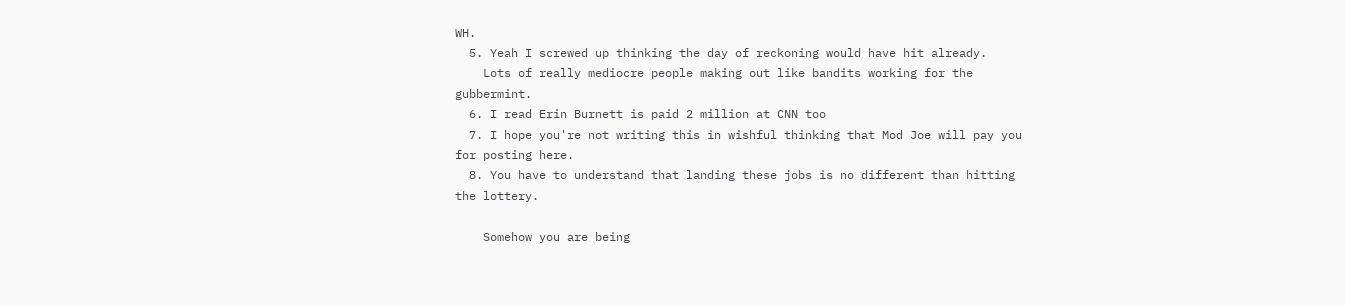WH.
  5. Yeah I screwed up thinking the day of reckoning would have hit already.
    Lots of really mediocre people making out like bandits working for the gubbermint.
  6. I read Erin Burnett is paid 2 million at CNN too
  7. I hope you're not writing this in wishful thinking that Mod Joe will pay you for posting here.
  8. You have to understand that landing these jobs is no different than hitting the lottery.

    Somehow you are being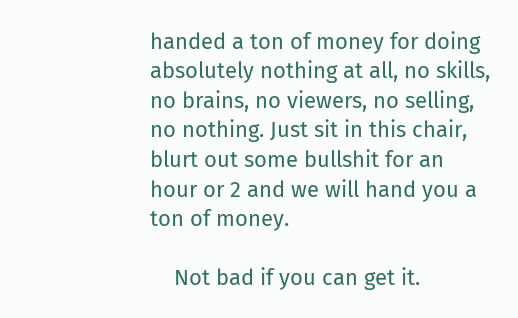handed a ton of money for doing absolutely nothing at all, no skills, no brains, no viewers, no selling, no nothing. Just sit in this chair, blurt out some bullshit for an hour or 2 and we will hand you a ton of money.

    Not bad if you can get it.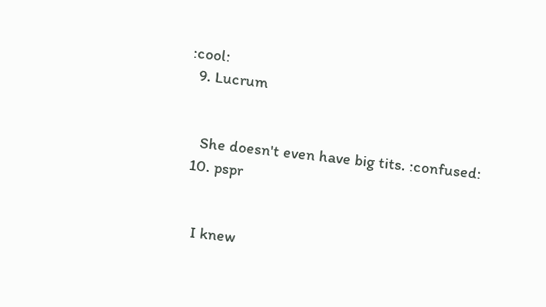:cool:
  9. Lucrum


    She doesn't even have big tits. :confused:
  10. pspr


    I knew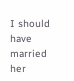I should have married her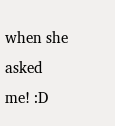when she asked me! :D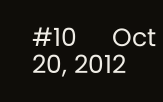#10     Oct 20, 2012